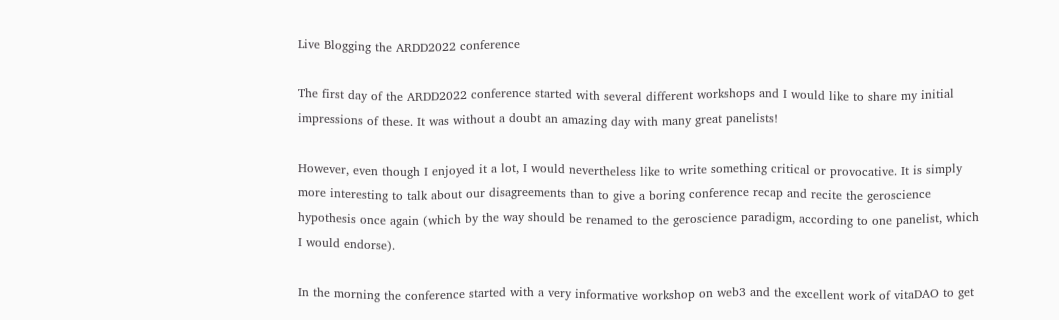Live Blogging the ARDD2022 conference

The first day of the ARDD2022 conference started with several different workshops and I would like to share my initial impressions of these. It was without a doubt an amazing day with many great panelists!

However, even though I enjoyed it a lot, I would nevertheless like to write something critical or provocative. It is simply more interesting to talk about our disagreements than to give a boring conference recap and recite the geroscience hypothesis once again (which by the way should be renamed to the geroscience paradigm, according to one panelist, which I would endorse).

In the morning the conference started with a very informative workshop on web3 and the excellent work of vitaDAO to get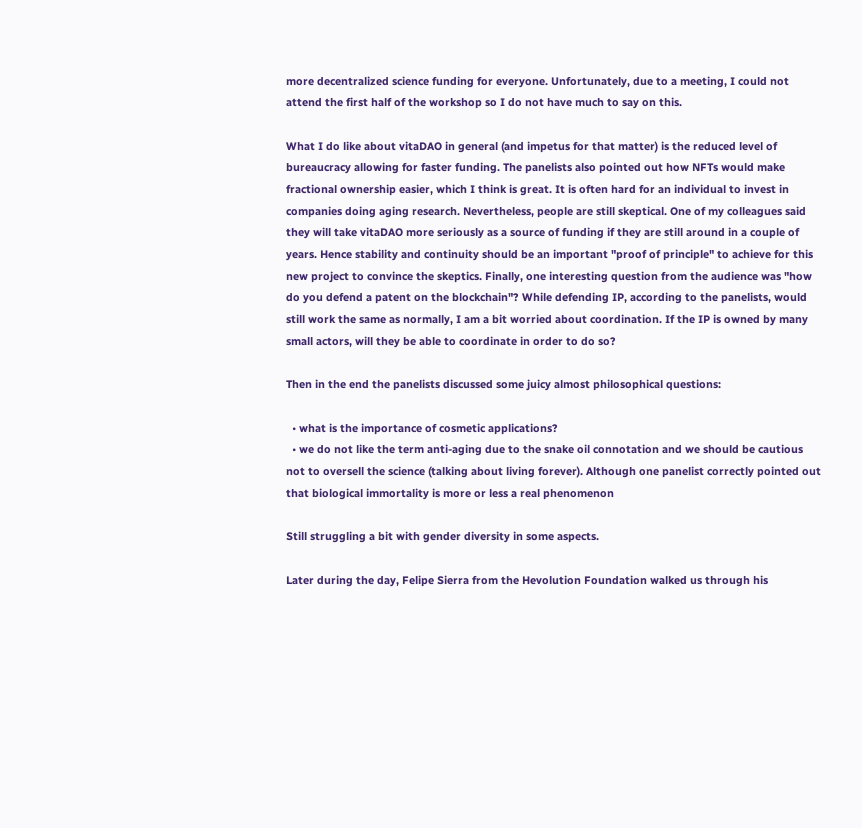more decentralized science funding for everyone. Unfortunately, due to a meeting, I could not attend the first half of the workshop so I do not have much to say on this.

What I do like about vitaDAO in general (and impetus for that matter) is the reduced level of bureaucracy allowing for faster funding. The panelists also pointed out how NFTs would make fractional ownership easier, which I think is great. It is often hard for an individual to invest in companies doing aging research. Nevertheless, people are still skeptical. One of my colleagues said they will take vitaDAO more seriously as a source of funding if they are still around in a couple of years. Hence stability and continuity should be an important "proof of principle" to achieve for this new project to convince the skeptics. Finally, one interesting question from the audience was "how do you defend a patent on the blockchain"? While defending IP, according to the panelists, would still work the same as normally, I am a bit worried about coordination. If the IP is owned by many small actors, will they be able to coordinate in order to do so?

Then in the end the panelists discussed some juicy almost philosophical questions:

  • what is the importance of cosmetic applications?
  • we do not like the term anti-aging due to the snake oil connotation and we should be cautious not to oversell the science (talking about living forever). Although one panelist correctly pointed out that biological immortality is more or less a real phenomenon

Still struggling a bit with gender diversity in some aspects.

Later during the day, Felipe Sierra from the Hevolution Foundation walked us through his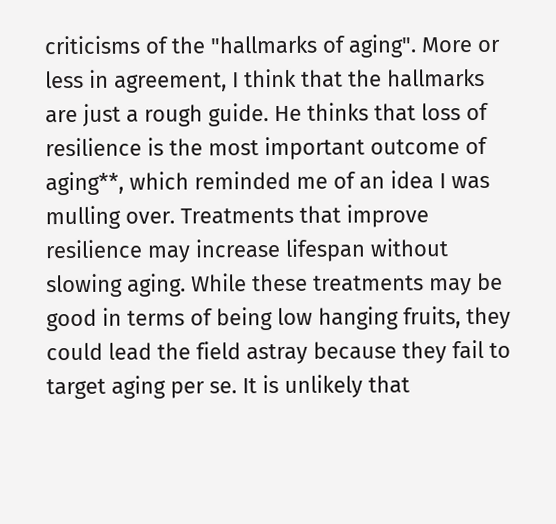criticisms of the "hallmarks of aging". More or less in agreement, I think that the hallmarks are just a rough guide. He thinks that loss of resilience is the most important outcome of aging**, which reminded me of an idea I was mulling over. Treatments that improve resilience may increase lifespan without slowing aging. While these treatments may be good in terms of being low hanging fruits, they could lead the field astray because they fail to target aging per se. It is unlikely that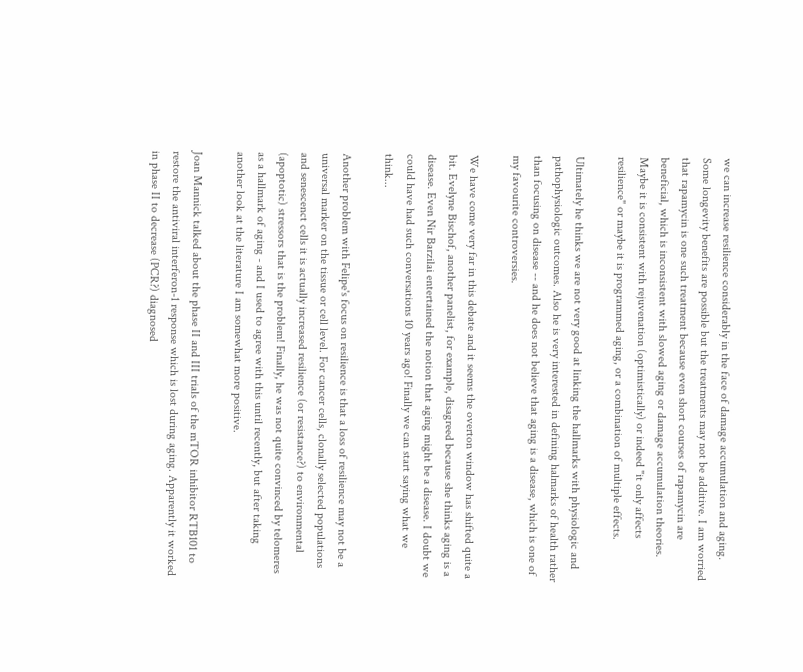we can increase resilience considerably in the face of damage accumulation and aging. Some longevity benefits are possible but the treatments may not be additive. I am worried that rapamycin is one such treatment because even short courses of rapamycin are beneficial, which is inconsistent with slowed aging or damage accumulation theories. Maybe it is consistent with rejuvenation (optimistically) or indeed "it only affects resilience" or maybe it is programmed aging, or a combination of multiple effects.

Ultimately he thinks we are not very good at linking the hallmarks with physiologic and pathophysiologic outcomes. Also he is very interested in defining halmarks of health rather than focusing on disease -- and he does not believe that aging is a disease, which is one of my favourite controversies.

We have come very far in this debate and it seems the overton window has shifted quite a bit. Evelyne Bischof, another panelist, for example, disagreed because she thinks aging is a disease. Even Nir Barzilai entertained the notion that aging might be a disease. I doubt we could have had such conversations 10 years ago! Finally we can start saying what we think...

Another problem with Felipe's focus on resilience is that a loss of resilience may not be a universal marker on the tissue or cell level. For cancer cells, clonally selected populations and senescenct cells it is actually increased resilience (or resistance?) to environmental (apoptotic) stressors that is the problem! Finally, he was not quite convinced by telomeres as a hallmark of aging - and I used to agree with this until recently, but after taking another look at the literature I am somewhat more positive.

Joan Mannick talked about the phase II and III trials of the mTOR inhibitor RTB101 to restore the antiviral interferon-1 response which is lost during aging. Apparently it worked in phase II to decrease (PCR?) diagnosed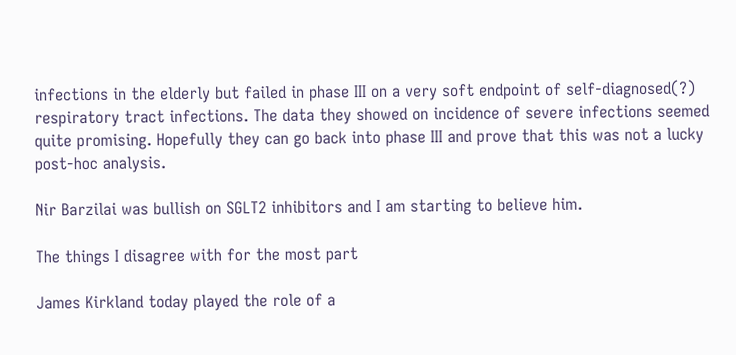infections in the elderly but failed in phase III on a very soft endpoint of self-diagnosed(?) respiratory tract infections. The data they showed on incidence of severe infections seemed quite promising. Hopefully they can go back into phase III and prove that this was not a lucky post-hoc analysis.

Nir Barzilai was bullish on SGLT2 inhibitors and I am starting to believe him.

The things I disagree with for the most part

James Kirkland today played the role of a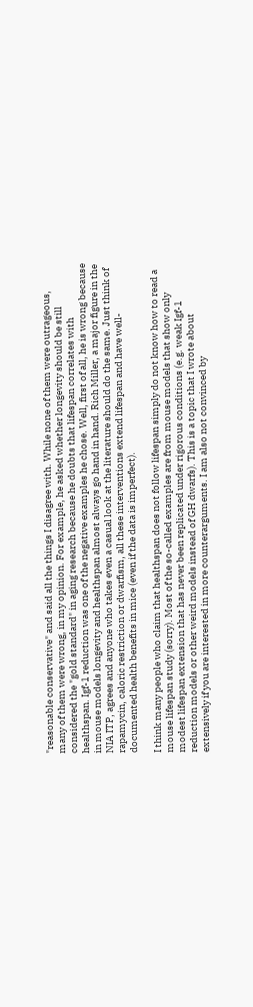"reasonable conservative" and said all the things I disagree with. While none of them were outrageous, many of them were wrong, in my opinion. For example, he asked whether longevity should be still considered the "gold standard" in aging research because he doubts that lifespan correlates with healthspan. Igf-1 reduction was one of the negative examples he chose. Well, first of all, he is wrong because in mouse models longevity and healthspan almost always go hand in hand. Rich Miller, a major figure in the NIA ITP, agrees and anyone who takes even a casual look at the literature should do the same. Just think of rapamycin, caloric restriction or dwarfism, all these interventions extend lifespan and have well-documented health benefits in mice (even if the data is imperfect).

I think many people who claim that healthspan does not follow lifespan simply do not know how to read a mouse lifespan study (sorry). Most of the so-called examples are from mouse models that show only modest lifespan extension that has never been replicated under rigorous conditions (e.g. weak Igf-1 reduction models or other weird models instead of GH dwarfs). This is a topic that I wrote about extensively if you are interested in more counterarguments. I am also not convinced by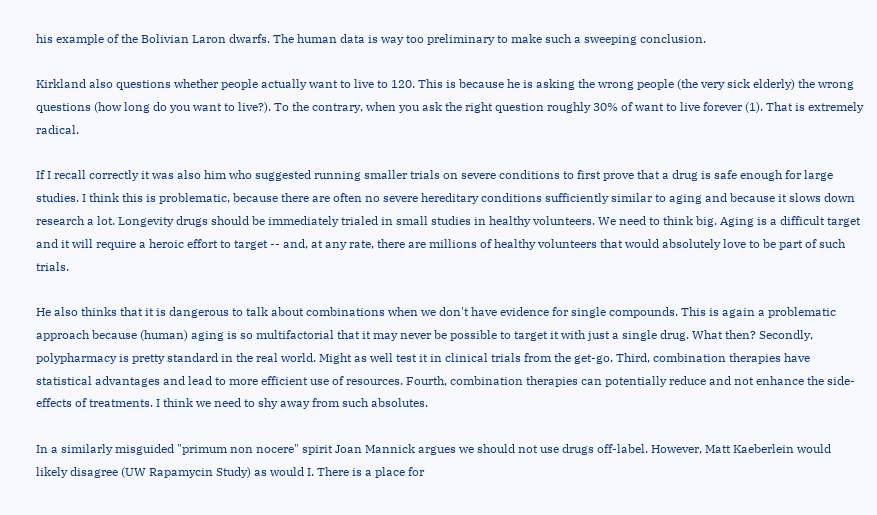his example of the Bolivian Laron dwarfs. The human data is way too preliminary to make such a sweeping conclusion.

Kirkland also questions whether people actually want to live to 120. This is because he is asking the wrong people (the very sick elderly) the wrong questions (how long do you want to live?). To the contrary, when you ask the right question roughly 30% of want to live forever (1). That is extremely radical.

If I recall correctly it was also him who suggested running smaller trials on severe conditions to first prove that a drug is safe enough for large studies. I think this is problematic, because there are often no severe hereditary conditions sufficiently similar to aging and because it slows down research a lot. Longevity drugs should be immediately trialed in small studies in healthy volunteers. We need to think big. Aging is a difficult target and it will require a heroic effort to target -- and, at any rate, there are millions of healthy volunteers that would absolutely love to be part of such trials.

He also thinks that it is dangerous to talk about combinations when we don't have evidence for single compounds. This is again a problematic approach because (human) aging is so multifactorial that it may never be possible to target it with just a single drug. What then? Secondly, polypharmacy is pretty standard in the real world. Might as well test it in clinical trials from the get-go. Third, combination therapies have statistical advantages and lead to more efficient use of resources. Fourth, combination therapies can potentially reduce and not enhance the side-effects of treatments. I think we need to shy away from such absolutes.

In a similarly misguided "primum non nocere" spirit Joan Mannick argues we should not use drugs off-label. However, Matt Kaeberlein would likely disagree (UW Rapamycin Study) as would I. There is a place for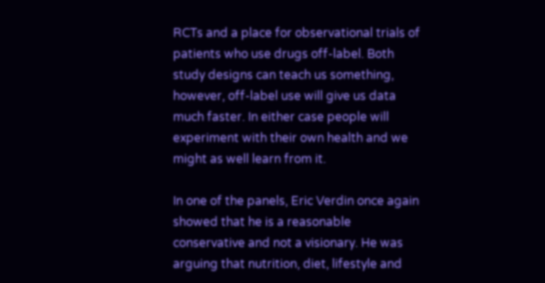RCTs and a place for observational trials of patients who use drugs off-label. Both study designs can teach us something, however, off-label use will give us data much faster. In either case people will experiment with their own health and we might as well learn from it.

In one of the panels, Eric Verdin once again showed that he is a reasonable conservative and not a visionary. He was arguing that nutrition, diet, lifestyle and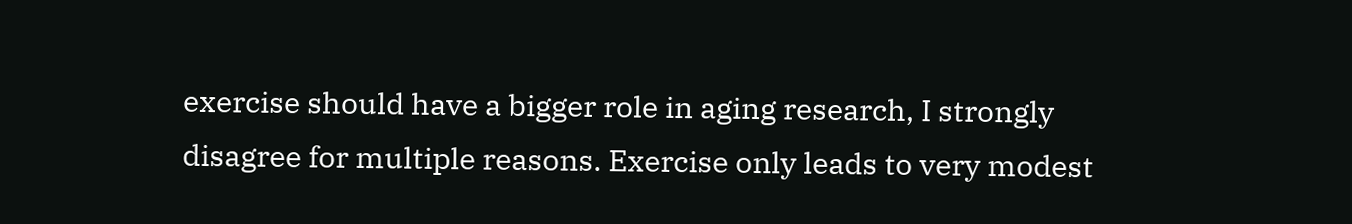exercise should have a bigger role in aging research, I strongly disagree for multiple reasons. Exercise only leads to very modest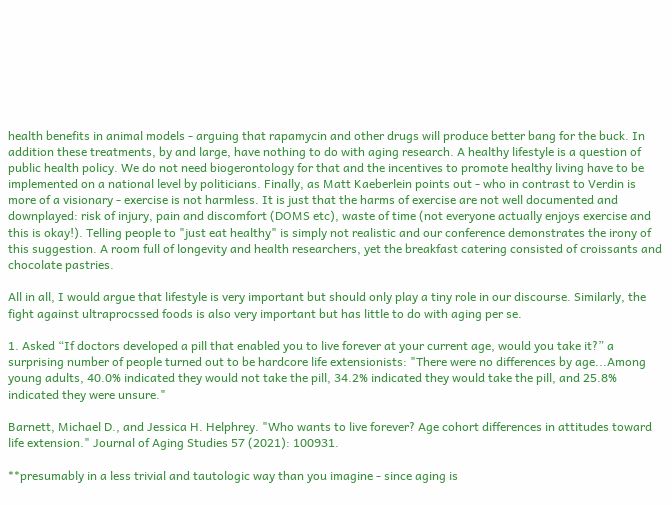health benefits in animal models - arguing that rapamycin and other drugs will produce better bang for the buck. In addition these treatments, by and large, have nothing to do with aging research. A healthy lifestyle is a question of public health policy. We do not need biogerontology for that and the incentives to promote healthy living have to be implemented on a national level by politicians. Finally, as Matt Kaeberlein points out - who in contrast to Verdin is more of a visionary - exercise is not harmless. It is just that the harms of exercise are not well documented and downplayed: risk of injury, pain and discomfort (DOMS etc), waste of time (not everyone actually enjoys exercise and this is okay!). Telling people to "just eat healthy" is simply not realistic and our conference demonstrates the irony of this suggestion. A room full of longevity and health researchers, yet the breakfast catering consisted of croissants and chocolate pastries.

All in all, I would argue that lifestyle is very important but should only play a tiny role in our discourse. Similarly, the fight against ultraprocssed foods is also very important but has little to do with aging per se.

1. Asked “If doctors developed a pill that enabled you to live forever at your current age, would you take it?” a surprising number of people turned out to be hardcore life extensionists: "There were no differences by age...Among young adults, 40.0% indicated they would not take the pill, 34.2% indicated they would take the pill, and 25.8% indicated they were unsure."

Barnett, Michael D., and Jessica H. Helphrey. "Who wants to live forever? Age cohort differences in attitudes toward life extension." Journal of Aging Studies 57 (2021): 100931.

**presumably in a less trivial and tautologic way than you imagine - since aging is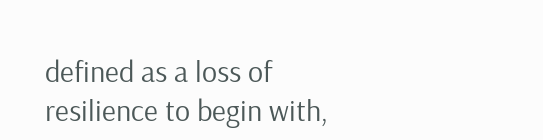defined as a loss of resilience to begin with,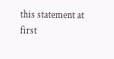this statement at first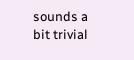sounds a bit trivial